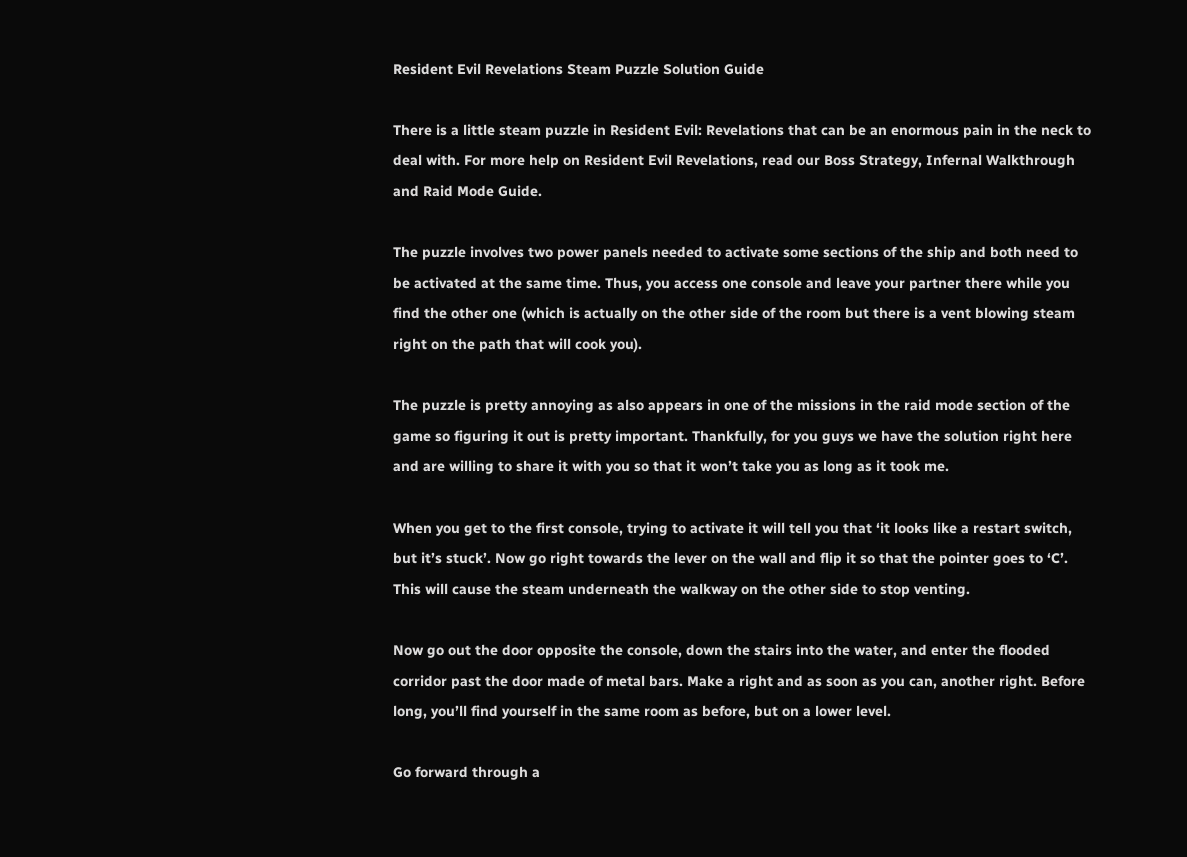Resident Evil Revelations Steam Puzzle Solution Guide

There is a little steam puzzle in Resident Evil: Revelations that can be an enormous pain in the neck to deal with. For more help on Resident Evil Revelations, read our Boss Strategy, Infernal Walkthrough and Raid Mode Guide.

The puzzle involves two power panels needed to activate some sections of the ship and both need to be activated at the same time. Thus, you access one console and leave your partner there while you find the other one (which is actually on the other side of the room but there is a vent blowing steam right on the path that will cook you).

The puzzle is pretty annoying as also appears in one of the missions in the raid mode section of the game so figuring it out is pretty important. Thankfully, for you guys we have the solution right here and are willing to share it with you so that it won’t take you as long as it took me.

When you get to the first console, trying to activate it will tell you that ‘it looks like a restart switch, but it’s stuck’. Now go right towards the lever on the wall and flip it so that the pointer goes to ‘C’. This will cause the steam underneath the walkway on the other side to stop venting.

Now go out the door opposite the console, down the stairs into the water, and enter the flooded corridor past the door made of metal bars. Make a right and as soon as you can, another right. Before long, you’ll find yourself in the same room as before, but on a lower level.

Go forward through a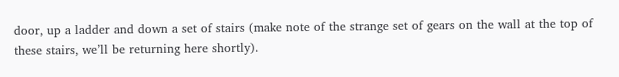door, up a ladder and down a set of stairs (make note of the strange set of gears on the wall at the top of these stairs, we’ll be returning here shortly).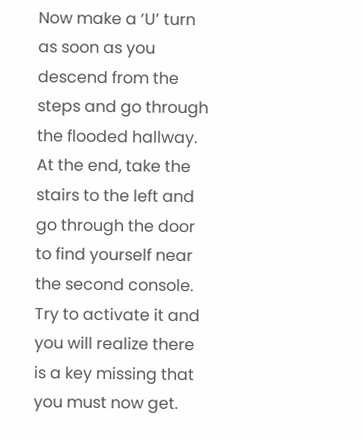Now make a ‘U’ turn as soon as you descend from the steps and go through the flooded hallway. At the end, take the stairs to the left and go through the door to find yourself near the second console. Try to activate it and you will realize there is a key missing that you must now get.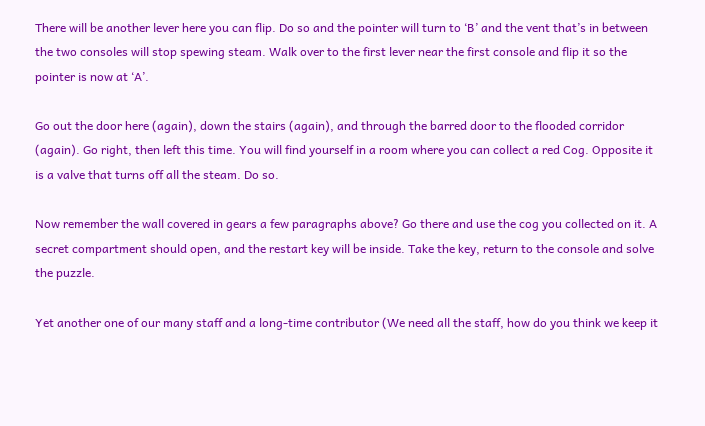There will be another lever here you can flip. Do so and the pointer will turn to ‘B’ and the vent that’s in between the two consoles will stop spewing steam. Walk over to the first lever near the first console and flip it so the pointer is now at ‘A’.

Go out the door here (again), down the stairs (again), and through the barred door to the flooded corridor (again). Go right, then left this time. You will find yourself in a room where you can collect a red Cog. Opposite it is a valve that turns off all the steam. Do so.

Now remember the wall covered in gears a few paragraphs above? Go there and use the cog you collected on it. A secret compartment should open, and the restart key will be inside. Take the key, return to the console and solve the puzzle.

Yet another one of our many staff and a long-time contributor (We need all the staff, how do you think we keep it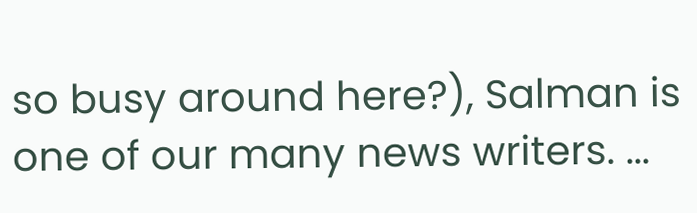so busy around here?), Salman is one of our many news writers. ...